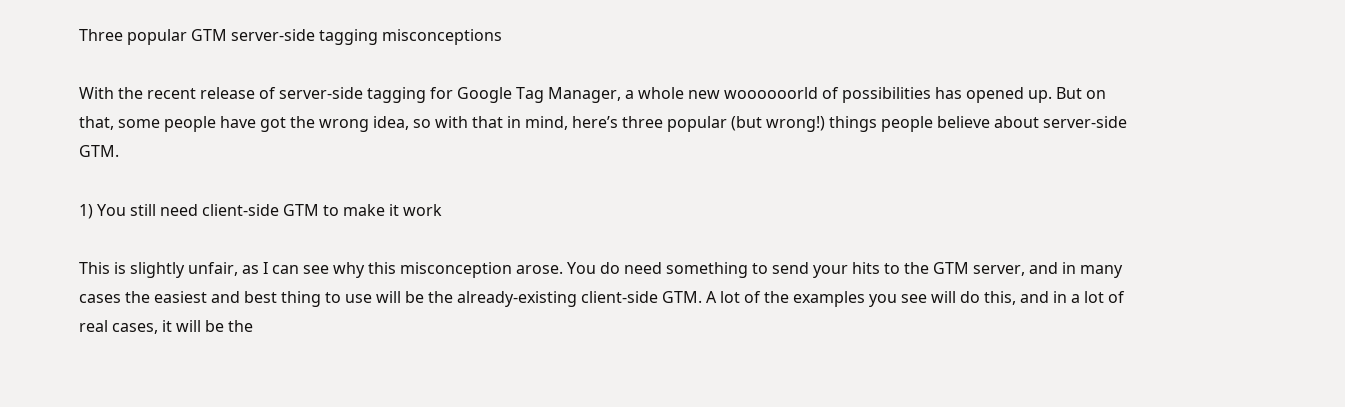Three popular GTM server-side tagging misconceptions

With the recent release of server-side tagging for Google Tag Manager, a whole new woooooorld of possibilities has opened up. But on that, some people have got the wrong idea, so with that in mind, here’s three popular (but wrong!) things people believe about server-side GTM.

1) You still need client-side GTM to make it work

This is slightly unfair, as I can see why this misconception arose. You do need something to send your hits to the GTM server, and in many cases the easiest and best thing to use will be the already-existing client-side GTM. A lot of the examples you see will do this, and in a lot of real cases, it will be the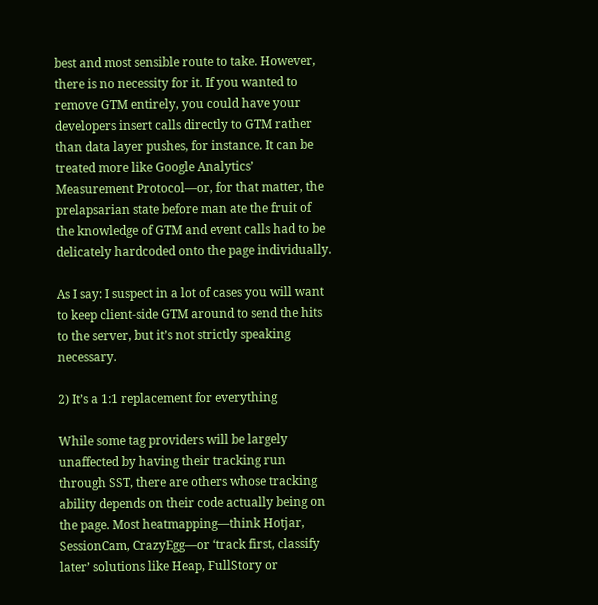best and most sensible route to take. However, there is no necessity for it. If you wanted to remove GTM entirely, you could have your developers insert calls directly to GTM rather than data layer pushes, for instance. It can be treated more like Google Analytics’ Measurement Protocol—or, for that matter, the prelapsarian state before man ate the fruit of the knowledge of GTM and event calls had to be delicately hardcoded onto the page individually.

As I say: I suspect in a lot of cases you will want to keep client-side GTM around to send the hits to the server, but it’s not strictly speaking necessary.

2) It’s a 1:1 replacement for everything

While some tag providers will be largely unaffected by having their tracking run through SST, there are others whose tracking ability depends on their code actually being on the page. Most heatmapping—think Hotjar, SessionCam, CrazyEgg—or ‘track first, classify later’ solutions like Heap, FullStory or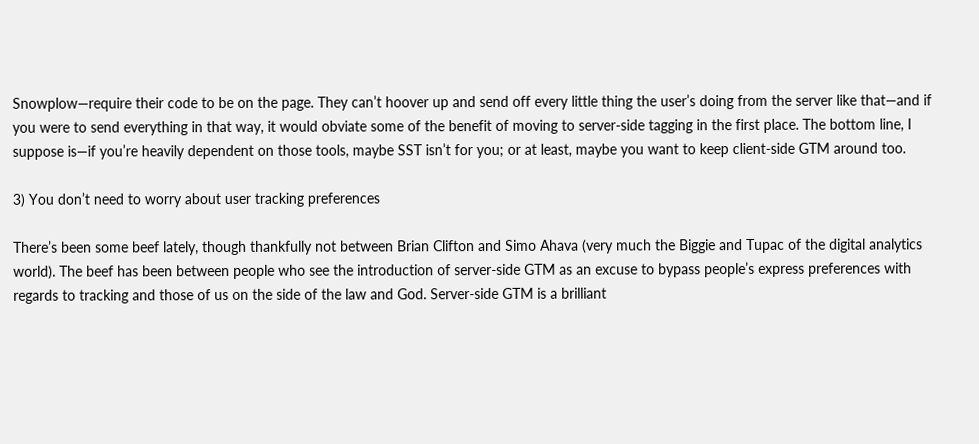Snowplow—require their code to be on the page. They can’t hoover up and send off every little thing the user’s doing from the server like that—and if you were to send everything in that way, it would obviate some of the benefit of moving to server-side tagging in the first place. The bottom line, I suppose is—if you’re heavily dependent on those tools, maybe SST isn’t for you; or at least, maybe you want to keep client-side GTM around too.

3) You don’t need to worry about user tracking preferences

There’s been some beef lately, though thankfully not between Brian Clifton and Simo Ahava (very much the Biggie and Tupac of the digital analytics world). The beef has been between people who see the introduction of server-side GTM as an excuse to bypass people’s express preferences with regards to tracking and those of us on the side of the law and God. Server-side GTM is a brilliant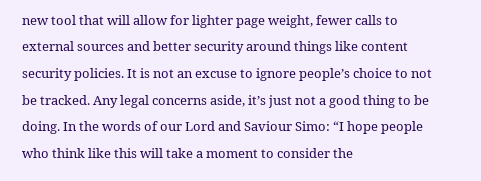new tool that will allow for lighter page weight, fewer calls to external sources and better security around things like content security policies. It is not an excuse to ignore people’s choice to not be tracked. Any legal concerns aside, it’s just not a good thing to be doing. In the words of our Lord and Saviour Simo: “I hope people who think like this will take a moment to consider the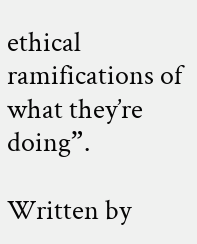ethical ramifications of what they’re doing”.

Written by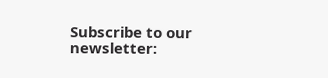Subscribe to our newsletter: